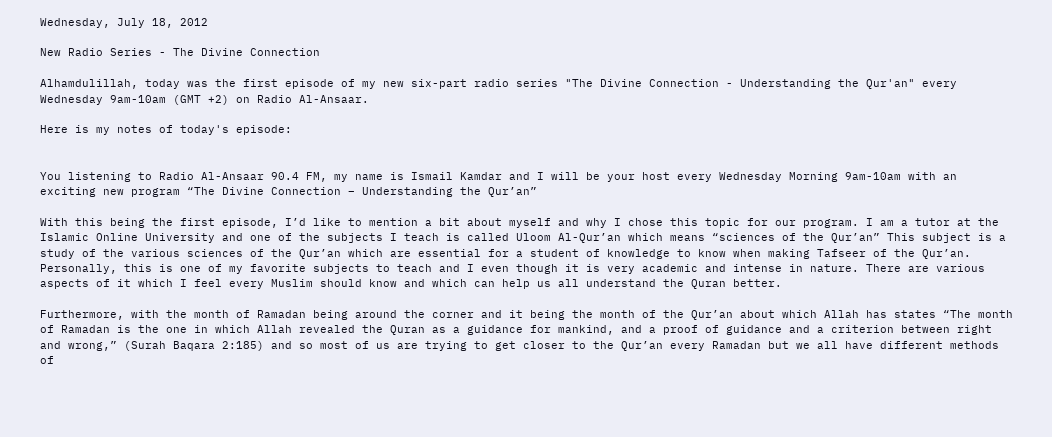Wednesday, July 18, 2012

New Radio Series - The Divine Connection

Alhamdulillah, today was the first episode of my new six-part radio series "The Divine Connection - Understanding the Qur'an" every Wednesday 9am-10am (GMT +2) on Radio Al-Ansaar.

Here is my notes of today's episode:


You listening to Radio Al-Ansaar 90.4 FM, my name is Ismail Kamdar and I will be your host every Wednesday Morning 9am-10am with an exciting new program “The Divine Connection – Understanding the Qur’an”

With this being the first episode, I’d like to mention a bit about myself and why I chose this topic for our program. I am a tutor at the Islamic Online University and one of the subjects I teach is called Uloom Al-Qur’an which means “sciences of the Qur’an” This subject is a study of the various sciences of the Qur’an which are essential for a student of knowledge to know when making Tafseer of the Qur’an. Personally, this is one of my favorite subjects to teach and I even though it is very academic and intense in nature. There are various aspects of it which I feel every Muslim should know and which can help us all understand the Quran better.

Furthermore, with the month of Ramadan being around the corner and it being the month of the Qur’an about which Allah has states “The month of Ramadan is the one in which Allah revealed the Quran as a guidance for mankind, and a proof of guidance and a criterion between right and wrong,” (Surah Baqara 2:185) and so most of us are trying to get closer to the Qur’an every Ramadan but we all have different methods of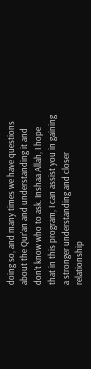doing so, and many times we have questions about the Qur’an and understanding it and don’t know who to ask. Inshaa Allah, I hope that in this program, I can assist you in gaining a stronger understanding and closer relationship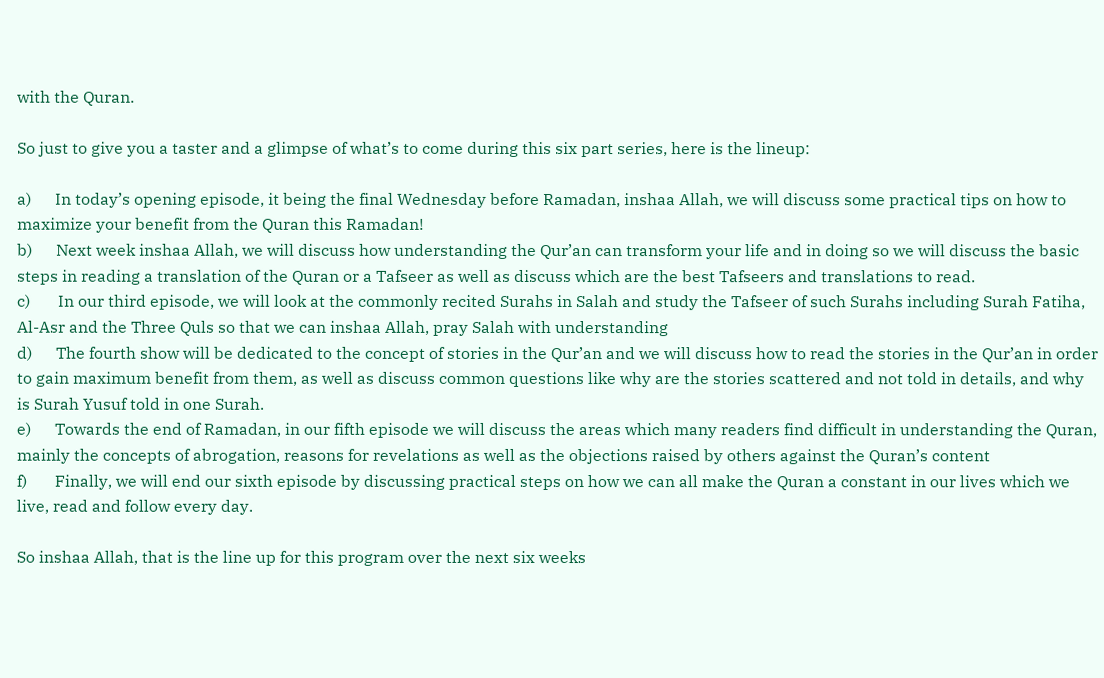with the Quran.

So just to give you a taster and a glimpse of what’s to come during this six part series, here is the lineup:

a)      In today’s opening episode, it being the final Wednesday before Ramadan, inshaa Allah, we will discuss some practical tips on how to maximize your benefit from the Quran this Ramadan!
b)      Next week inshaa Allah, we will discuss how understanding the Qur’an can transform your life and in doing so we will discuss the basic steps in reading a translation of the Quran or a Tafseer as well as discuss which are the best Tafseers and translations to read.
c)       In our third episode, we will look at the commonly recited Surahs in Salah and study the Tafseer of such Surahs including Surah Fatiha, Al-Asr and the Three Quls so that we can inshaa Allah, pray Salah with understanding
d)      The fourth show will be dedicated to the concept of stories in the Qur’an and we will discuss how to read the stories in the Qur’an in order to gain maximum benefit from them, as well as discuss common questions like why are the stories scattered and not told in details, and why is Surah Yusuf told in one Surah.
e)      Towards the end of Ramadan, in our fifth episode we will discuss the areas which many readers find difficult in understanding the Quran, mainly the concepts of abrogation, reasons for revelations as well as the objections raised by others against the Quran’s content
f)       Finally, we will end our sixth episode by discussing practical steps on how we can all make the Quran a constant in our lives which we live, read and follow every day.

So inshaa Allah, that is the line up for this program over the next six weeks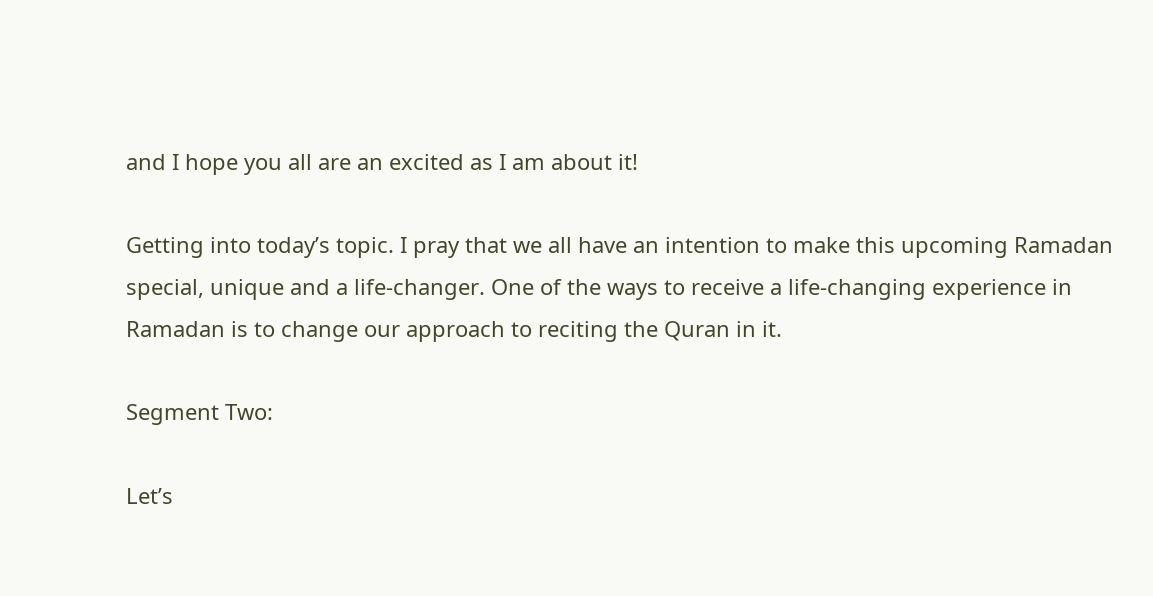and I hope you all are an excited as I am about it!

Getting into today’s topic. I pray that we all have an intention to make this upcoming Ramadan special, unique and a life-changer. One of the ways to receive a life-changing experience in Ramadan is to change our approach to reciting the Quran in it.

Segment Two:

Let’s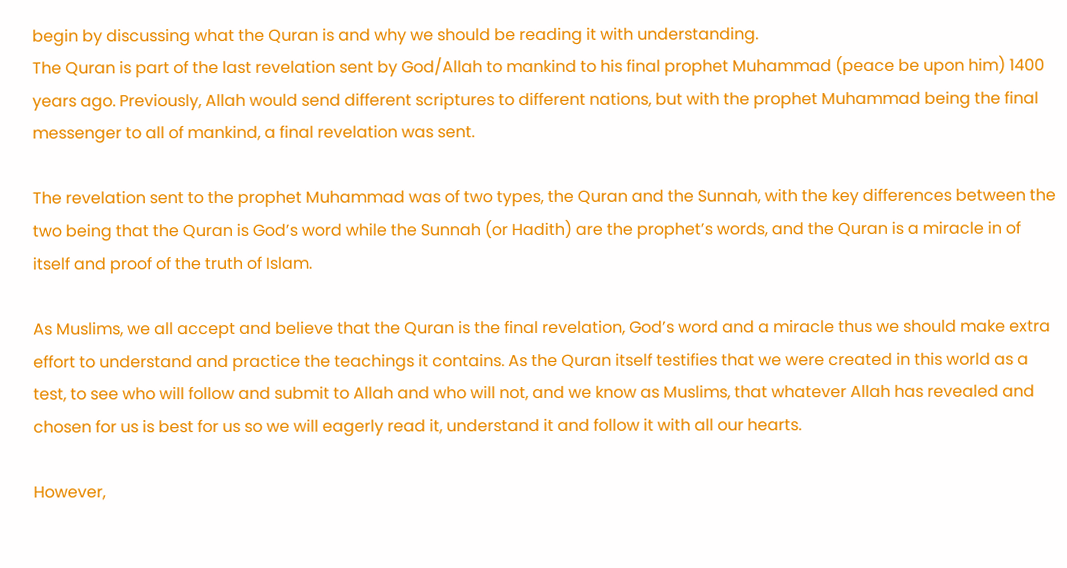begin by discussing what the Quran is and why we should be reading it with understanding.
The Quran is part of the last revelation sent by God/Allah to mankind to his final prophet Muhammad (peace be upon him) 1400 years ago. Previously, Allah would send different scriptures to different nations, but with the prophet Muhammad being the final messenger to all of mankind, a final revelation was sent.

The revelation sent to the prophet Muhammad was of two types, the Quran and the Sunnah, with the key differences between the two being that the Quran is God’s word while the Sunnah (or Hadith) are the prophet’s words, and the Quran is a miracle in of itself and proof of the truth of Islam.

As Muslims, we all accept and believe that the Quran is the final revelation, God’s word and a miracle thus we should make extra effort to understand and practice the teachings it contains. As the Quran itself testifies that we were created in this world as a test, to see who will follow and submit to Allah and who will not, and we know as Muslims, that whatever Allah has revealed and chosen for us is best for us so we will eagerly read it, understand it and follow it with all our hearts.

However,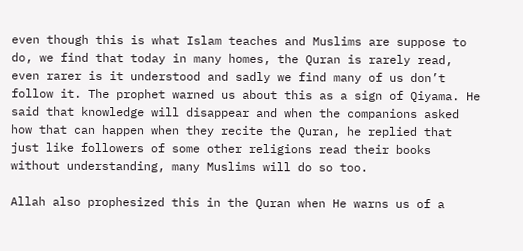even though this is what Islam teaches and Muslims are suppose to do, we find that today in many homes, the Quran is rarely read, even rarer is it understood and sadly we find many of us don’t follow it. The prophet warned us about this as a sign of Qiyama. He said that knowledge will disappear and when the companions asked how that can happen when they recite the Quran, he replied that just like followers of some other religions read their books without understanding, many Muslims will do so too.

Allah also prophesized this in the Quran when He warns us of a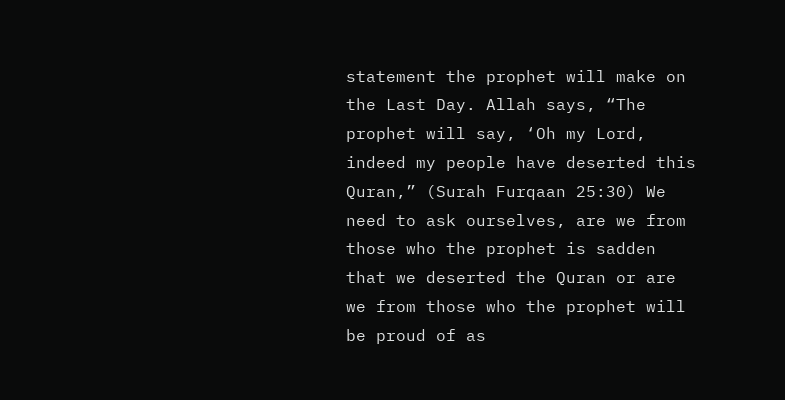statement the prophet will make on the Last Day. Allah says, “The prophet will say, ‘Oh my Lord, indeed my people have deserted this Quran,” (Surah Furqaan 25:30) We need to ask ourselves, are we from those who the prophet is sadden that we deserted the Quran or are we from those who the prophet will be proud of as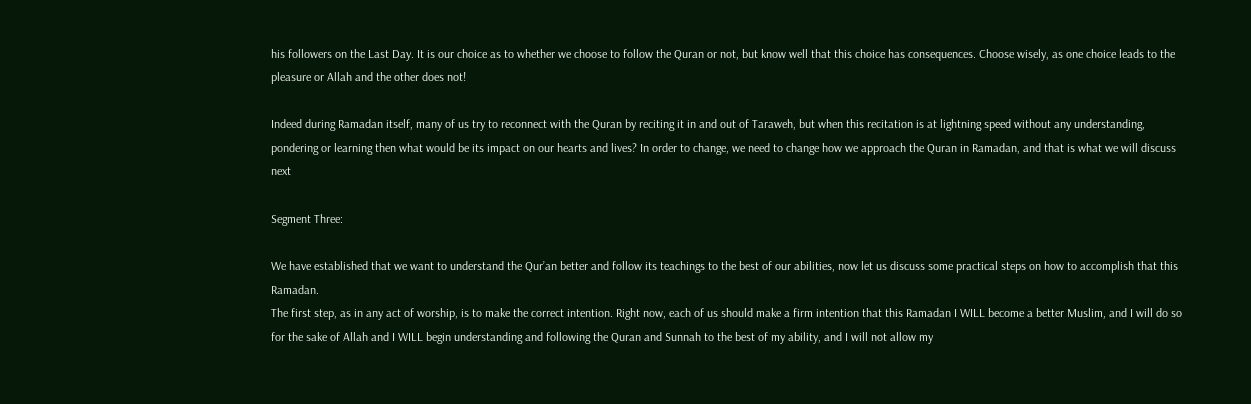his followers on the Last Day. It is our choice as to whether we choose to follow the Quran or not, but know well that this choice has consequences. Choose wisely, as one choice leads to the pleasure or Allah and the other does not!

Indeed during Ramadan itself, many of us try to reconnect with the Quran by reciting it in and out of Taraweh, but when this recitation is at lightning speed without any understanding, pondering or learning then what would be its impact on our hearts and lives? In order to change, we need to change how we approach the Quran in Ramadan, and that is what we will discuss next

Segment Three:

We have established that we want to understand the Qur’an better and follow its teachings to the best of our abilities, now let us discuss some practical steps on how to accomplish that this Ramadan.
The first step, as in any act of worship, is to make the correct intention. Right now, each of us should make a firm intention that this Ramadan I WILL become a better Muslim, and I will do so for the sake of Allah and I WILL begin understanding and following the Quran and Sunnah to the best of my ability, and I will not allow my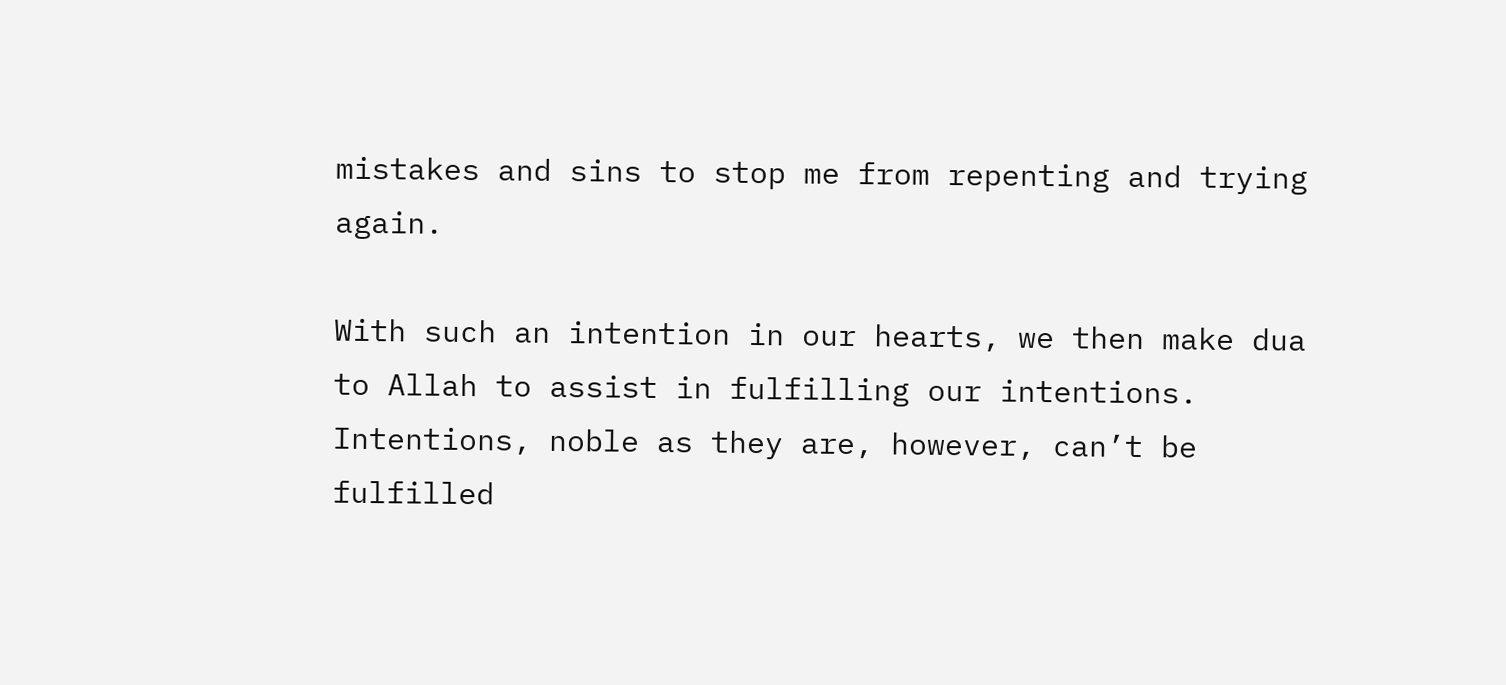mistakes and sins to stop me from repenting and trying again.

With such an intention in our hearts, we then make dua to Allah to assist in fulfilling our intentions.
Intentions, noble as they are, however, can’t be fulfilled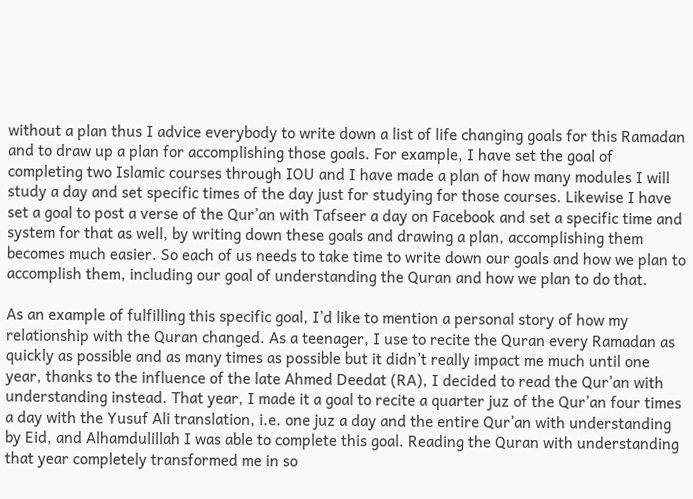without a plan thus I advice everybody to write down a list of life changing goals for this Ramadan and to draw up a plan for accomplishing those goals. For example, I have set the goal of completing two Islamic courses through IOU and I have made a plan of how many modules I will study a day and set specific times of the day just for studying for those courses. Likewise I have set a goal to post a verse of the Qur’an with Tafseer a day on Facebook and set a specific time and system for that as well, by writing down these goals and drawing a plan, accomplishing them becomes much easier. So each of us needs to take time to write down our goals and how we plan to accomplish them, including our goal of understanding the Quran and how we plan to do that.

As an example of fulfilling this specific goal, I’d like to mention a personal story of how my relationship with the Quran changed. As a teenager, I use to recite the Quran every Ramadan as quickly as possible and as many times as possible but it didn’t really impact me much until one year, thanks to the influence of the late Ahmed Deedat (RA), I decided to read the Qur’an with understanding instead. That year, I made it a goal to recite a quarter juz of the Qur’an four times a day with the Yusuf Ali translation, i.e. one juz a day and the entire Qur’an with understanding by Eid, and Alhamdulillah I was able to complete this goal. Reading the Quran with understanding that year completely transformed me in so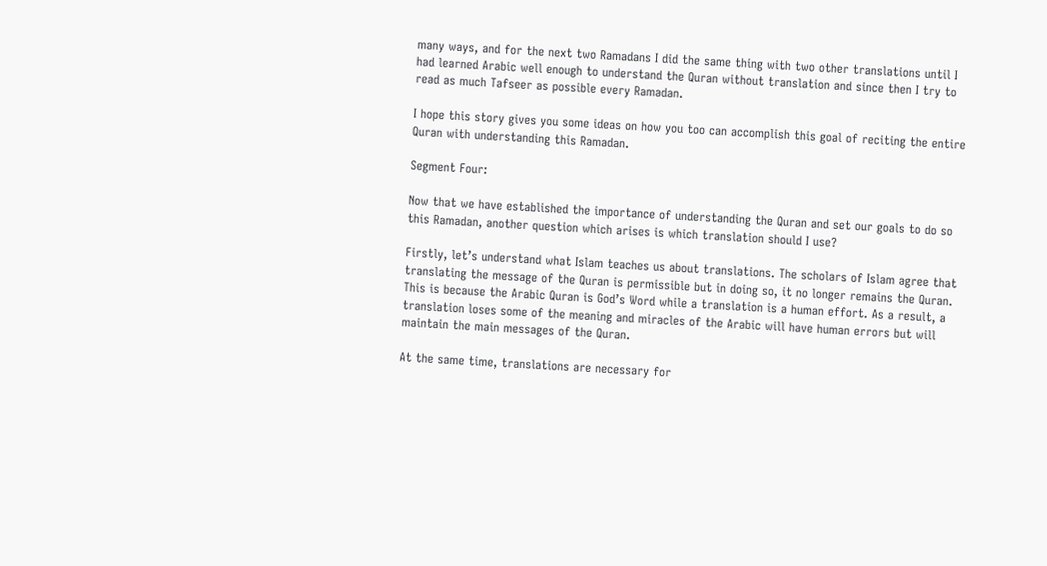many ways, and for the next two Ramadans I did the same thing with two other translations until I had learned Arabic well enough to understand the Quran without translation and since then I try to read as much Tafseer as possible every Ramadan.

I hope this story gives you some ideas on how you too can accomplish this goal of reciting the entire Quran with understanding this Ramadan.

Segment Four:

Now that we have established the importance of understanding the Quran and set our goals to do so this Ramadan, another question which arises is which translation should I use?

Firstly, let’s understand what Islam teaches us about translations. The scholars of Islam agree that translating the message of the Quran is permissible but in doing so, it no longer remains the Quran. This is because the Arabic Quran is God’s Word while a translation is a human effort. As a result, a translation loses some of the meaning and miracles of the Arabic will have human errors but will maintain the main messages of the Quran.

At the same time, translations are necessary for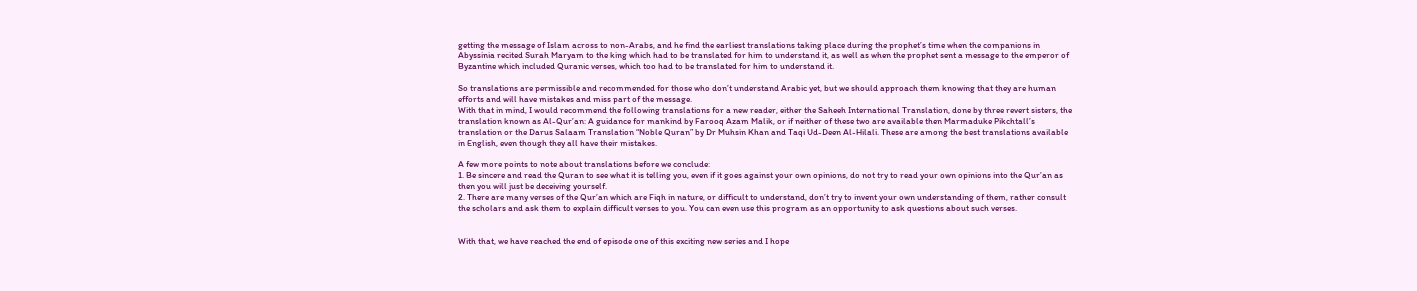getting the message of Islam across to non-Arabs, and he find the earliest translations taking place during the prophet’s time when the companions in Abyssinia recited Surah Maryam to the king which had to be translated for him to understand it, as well as when the prophet sent a message to the emperor of Byzantine which included Quranic verses, which too had to be translated for him to understand it.

So translations are permissible and recommended for those who don’t understand Arabic yet, but we should approach them knowing that they are human efforts and will have mistakes and miss part of the message.
With that in mind, I would recommend the following translations for a new reader, either the Saheeh International Translation, done by three revert sisters, the translation known as Al-Qur’an: A guidance for mankind by Farooq Azam Malik, or if neither of these two are available then Marmaduke Pikchtall’s translation or the Darus Salaam Translation “Noble Quran” by Dr Muhsin Khan and Taqi Ud-Deen Al-Hilali. These are among the best translations available in English, even though they all have their mistakes.

A few more points to note about translations before we conclude:
1. Be sincere and read the Quran to see what it is telling you, even if it goes against your own opinions, do not try to read your own opinions into the Qur’an as then you will just be deceiving yourself.
2. There are many verses of the Qur’an which are Fiqh in nature, or difficult to understand, don’t try to invent your own understanding of them, rather consult the scholars and ask them to explain difficult verses to you. You can even use this program as an opportunity to ask questions about such verses.


With that, we have reached the end of episode one of this exciting new series and I hope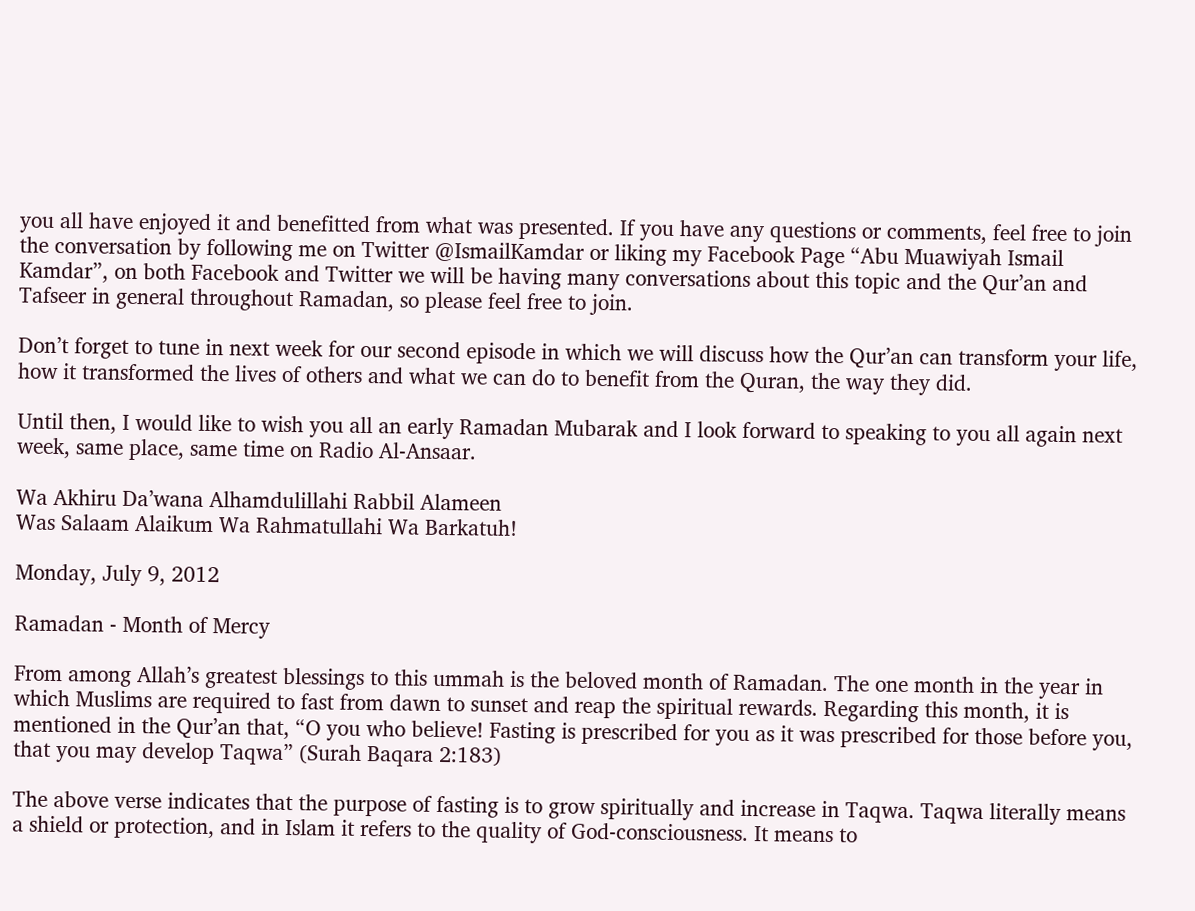you all have enjoyed it and benefitted from what was presented. If you have any questions or comments, feel free to join the conversation by following me on Twitter @IsmailKamdar or liking my Facebook Page “Abu Muawiyah Ismail Kamdar”, on both Facebook and Twitter we will be having many conversations about this topic and the Qur’an and Tafseer in general throughout Ramadan, so please feel free to join.

Don’t forget to tune in next week for our second episode in which we will discuss how the Qur’an can transform your life, how it transformed the lives of others and what we can do to benefit from the Quran, the way they did.

Until then, I would like to wish you all an early Ramadan Mubarak and I look forward to speaking to you all again next week, same place, same time on Radio Al-Ansaar.

Wa Akhiru Da’wana Alhamdulillahi Rabbil Alameen
Was Salaam Alaikum Wa Rahmatullahi Wa Barkatuh!

Monday, July 9, 2012

Ramadan - Month of Mercy

From among Allah’s greatest blessings to this ummah is the beloved month of Ramadan. The one month in the year in which Muslims are required to fast from dawn to sunset and reap the spiritual rewards. Regarding this month, it is mentioned in the Qur’an that, “O you who believe! Fasting is prescribed for you as it was prescribed for those before you, that you may develop Taqwa” (Surah Baqara 2:183)

The above verse indicates that the purpose of fasting is to grow spiritually and increase in Taqwa. Taqwa literally means a shield or protection, and in Islam it refers to the quality of God-consciousness. It means to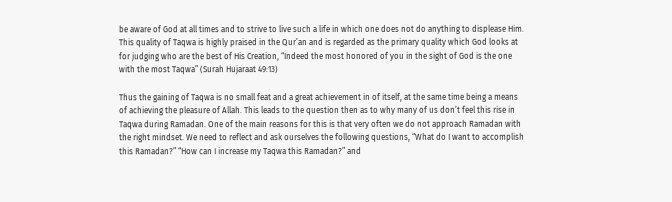be aware of God at all times and to strive to live such a life in which one does not do anything to displease Him. This quality of Taqwa is highly praised in the Qur’an and is regarded as the primary quality which God looks at for judging who are the best of His Creation, “Indeed the most honored of you in the sight of God is the one with the most Taqwa” (Surah Hujaraat 49:13)

Thus the gaining of Taqwa is no small feat and a great achievement in of itself, at the same time being a means of achieving the pleasure of Allah. This leads to the question then as to why many of us don’t feel this rise in Taqwa during Ramadan. One of the main reasons for this is that very often we do not approach Ramadan with the right mindset. We need to reflect and ask ourselves the following questions, “What do I want to accomplish this Ramadan?” “How can I increase my Taqwa this Ramadan?” and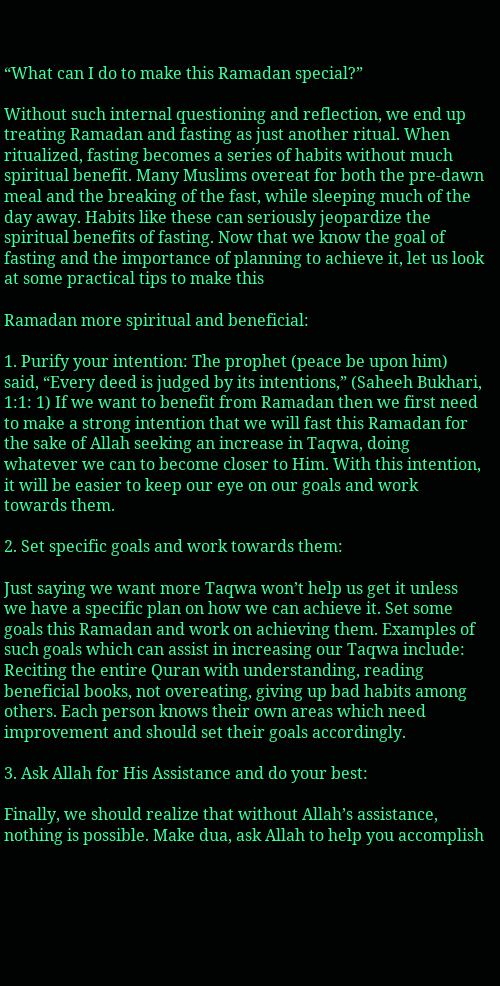“What can I do to make this Ramadan special?”

Without such internal questioning and reflection, we end up treating Ramadan and fasting as just another ritual. When ritualized, fasting becomes a series of habits without much spiritual benefit. Many Muslims overeat for both the pre-dawn meal and the breaking of the fast, while sleeping much of the day away. Habits like these can seriously jeopardize the spiritual benefits of fasting. Now that we know the goal of fasting and the importance of planning to achieve it, let us look at some practical tips to make this

Ramadan more spiritual and beneficial:

1. Purify your intention: The prophet (peace be upon him) said, “Every deed is judged by its intentions,” (Saheeh Bukhari, 1:1: 1) If we want to benefit from Ramadan then we first need to make a strong intention that we will fast this Ramadan for the sake of Allah seeking an increase in Taqwa, doing whatever we can to become closer to Him. With this intention, it will be easier to keep our eye on our goals and work towards them.

2. Set specific goals and work towards them:

Just saying we want more Taqwa won’t help us get it unless we have a specific plan on how we can achieve it. Set some goals this Ramadan and work on achieving them. Examples of such goals which can assist in increasing our Taqwa include: Reciting the entire Quran with understanding, reading beneficial books, not overeating, giving up bad habits among others. Each person knows their own areas which need improvement and should set their goals accordingly.

3. Ask Allah for His Assistance and do your best:

Finally, we should realize that without Allah’s assistance, nothing is possible. Make dua, ask Allah to help you accomplish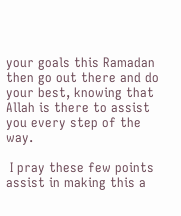your goals this Ramadan then go out there and do your best, knowing that Allah is there to assist you every step of the way.

 I pray these few points assist in making this a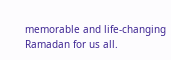memorable and life-changing Ramadan for us all.